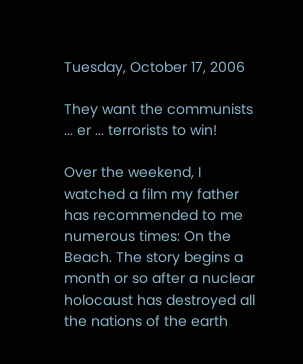Tuesday, October 17, 2006

They want the communists ... er ... terrorists to win!

Over the weekend, I watched a film my father has recommended to me numerous times: On the Beach. The story begins a month or so after a nuclear holocaust has destroyed all the nations of the earth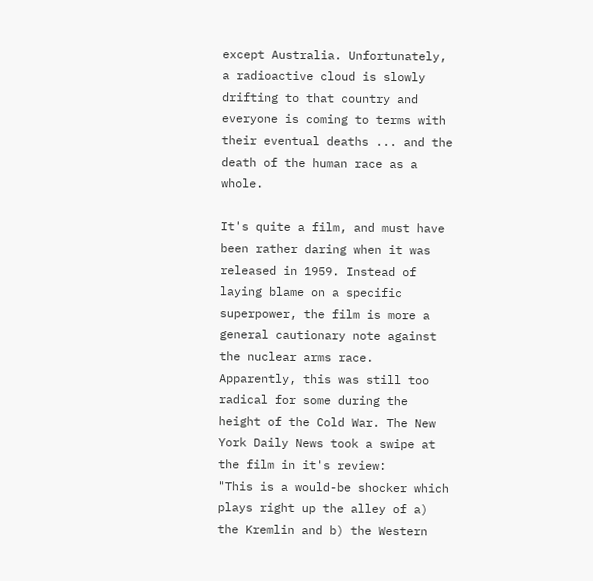except Australia. Unfortunately, a radioactive cloud is slowly drifting to that country and everyone is coming to terms with their eventual deaths ... and the death of the human race as a whole.

It's quite a film, and must have been rather daring when it was released in 1959. Instead of laying blame on a specific superpower, the film is more a general cautionary note against the nuclear arms race. Apparently, this was still too radical for some during the height of the Cold War. The New York Daily News took a swipe at the film in it's review:
"This is a would-be shocker which plays right up the alley of a) the Kremlin and b) the Western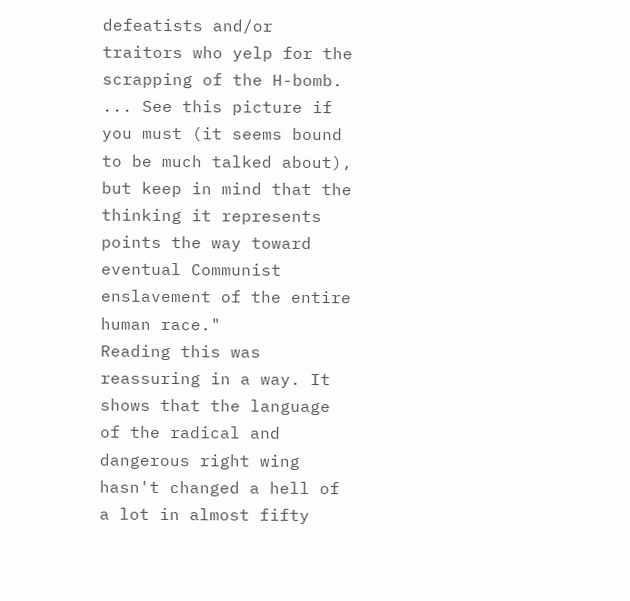defeatists and/or traitors who yelp for the scrapping of the H-bomb. ... See this picture if you must (it seems bound to be much talked about), but keep in mind that the thinking it represents points the way toward eventual Communist enslavement of the entire human race."
Reading this was reassuring in a way. It shows that the language of the radical and dangerous right wing hasn't changed a hell of a lot in almost fifty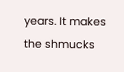years. It makes the shmucks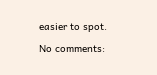easier to spot.

No comments: